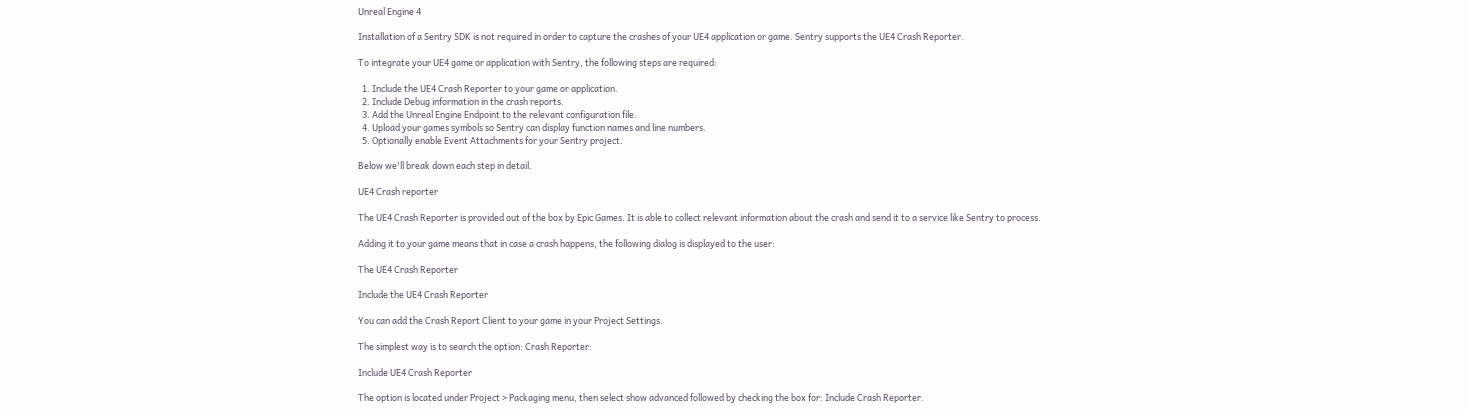Unreal Engine 4

Installation of a Sentry SDK is not required in order to capture the crashes of your UE4 application or game. Sentry supports the UE4 Crash Reporter.

To integrate your UE4 game or application with Sentry, the following steps are required:

  1. Include the UE4 Crash Reporter to your game or application.
  2. Include Debug information in the crash reports.
  3. Add the Unreal Engine Endpoint to the relevant configuration file.
  4. Upload your games symbols so Sentry can display function names and line numbers.
  5. Optionally enable Event Attachments for your Sentry project.

Below we'll break down each step in detail.

UE4 Crash reporter

The UE4 Crash Reporter is provided out of the box by Epic Games. It is able to collect relevant information about the crash and send it to a service like Sentry to process.

Adding it to your game means that in case a crash happens, the following dialog is displayed to the user:

The UE4 Crash Reporter

Include the UE4 Crash Reporter

You can add the Crash Report Client to your game in your Project Settings.

The simplest way is to search the option: Crash Reporter:

Include UE4 Crash Reporter

The option is located under Project > Packaging menu, then select show advanced followed by checking the box for: Include Crash Reporter.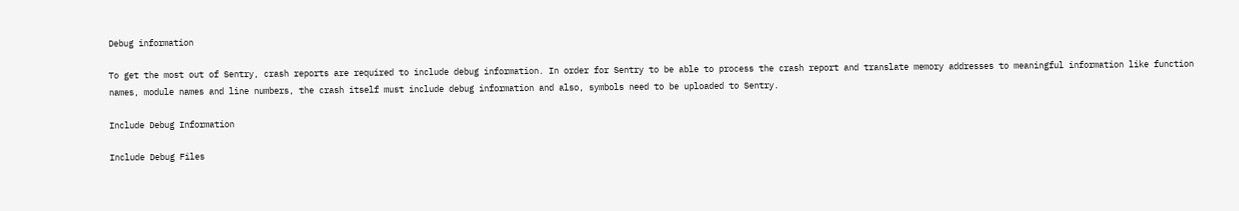Debug information

To get the most out of Sentry, crash reports are required to include debug information. In order for Sentry to be able to process the crash report and translate memory addresses to meaningful information like function names, module names and line numbers, the crash itself must include debug information and also, symbols need to be uploaded to Sentry.

Include Debug Information

Include Debug Files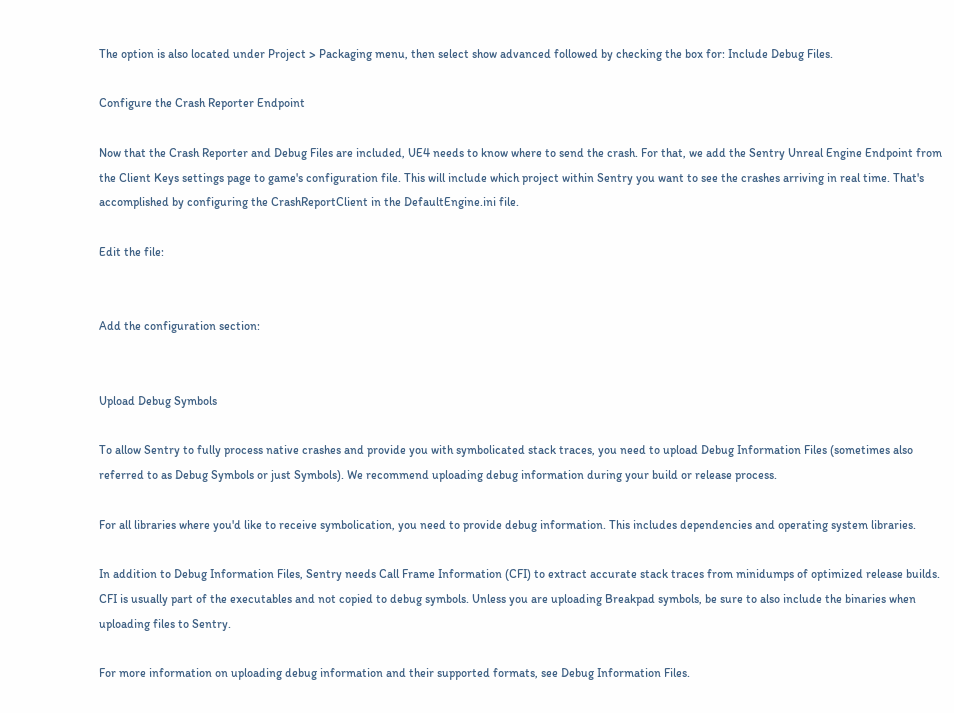The option is also located under Project > Packaging menu, then select show advanced followed by checking the box for: Include Debug Files.

Configure the Crash Reporter Endpoint

Now that the Crash Reporter and Debug Files are included, UE4 needs to know where to send the crash. For that, we add the Sentry Unreal Engine Endpoint from the Client Keys settings page to game's configuration file. This will include which project within Sentry you want to see the crashes arriving in real time. That's accomplished by configuring the CrashReportClient in the DefaultEngine.ini file.

Edit the file:


Add the configuration section:


Upload Debug Symbols

To allow Sentry to fully process native crashes and provide you with symbolicated stack traces, you need to upload Debug Information Files (sometimes also referred to as Debug Symbols or just Symbols). We recommend uploading debug information during your build or release process.

For all libraries where you'd like to receive symbolication, you need to provide debug information. This includes dependencies and operating system libraries.

In addition to Debug Information Files, Sentry needs Call Frame Information (CFI) to extract accurate stack traces from minidumps of optimized release builds. CFI is usually part of the executables and not copied to debug symbols. Unless you are uploading Breakpad symbols, be sure to also include the binaries when uploading files to Sentry.

For more information on uploading debug information and their supported formats, see Debug Information Files.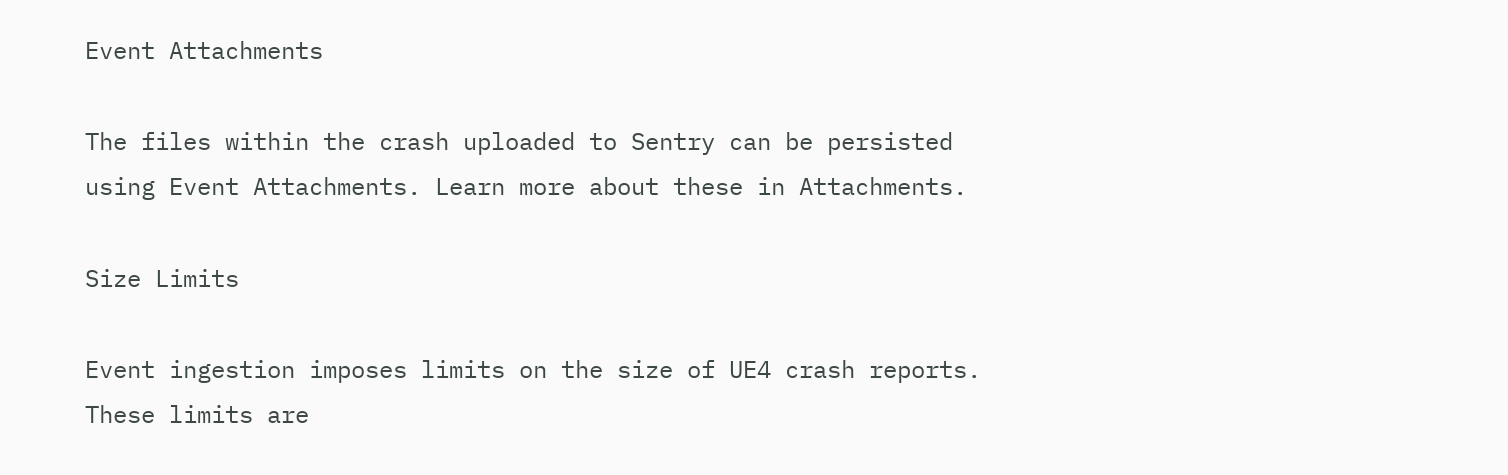Event Attachments

The files within the crash uploaded to Sentry can be persisted using Event Attachments. Learn more about these in Attachments.

Size Limits

Event ingestion imposes limits on the size of UE4 crash reports. These limits are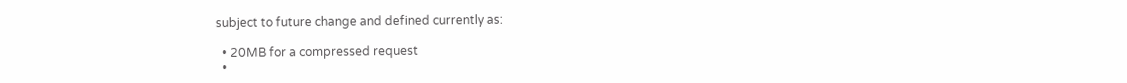subject to future change and defined currently as:

  • 20MB for a compressed request
  •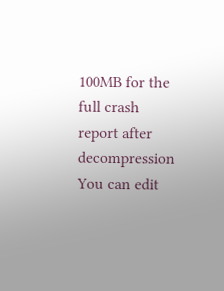100MB for the full crash report after decompression
You can edit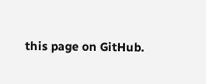this page on GitHub.